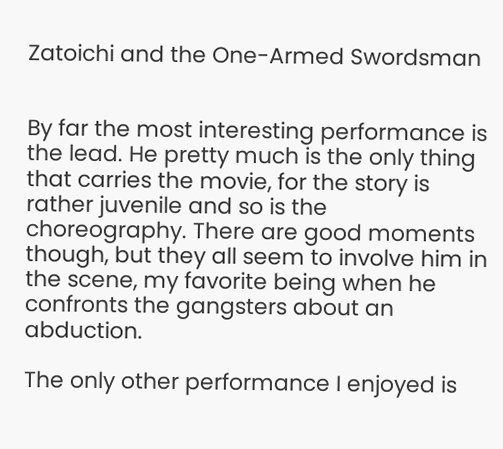Zatoichi and the One-Armed Swordsman


By far the most interesting performance is the lead. He pretty much is the only thing that carries the movie, for the story is rather juvenile and so is the choreography. There are good moments though, but they all seem to involve him in the scene, my favorite being when he confronts the gangsters about an abduction.

The only other performance I enjoyed is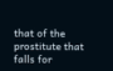that of the prostitute that falls for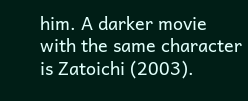him. A darker movie with the same character is Zatoichi (2003).